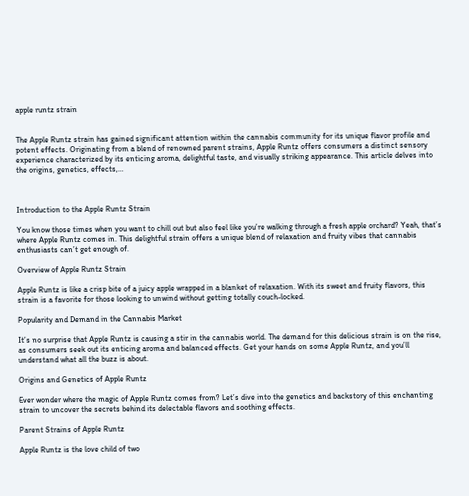apple runtz strain


The Apple Runtz strain has gained significant attention within the cannabis community for its unique flavor profile and potent effects. Originating from a blend of renowned parent strains, Apple Runtz offers consumers a distinct sensory experience characterized by its enticing aroma, delightful taste, and visually striking appearance. This article delves into the origins, genetics, effects,…



Introduction to the Apple Runtz Strain

You know those times when you want to chill out but also feel like you’re walking through a fresh apple orchard? Yeah, that’s where Apple Runtz comes in. This delightful strain offers a unique blend of relaxation and fruity vibes that cannabis enthusiasts can’t get enough of.

Overview of Apple Runtz Strain

Apple Runtz is like a crisp bite of a juicy apple wrapped in a blanket of relaxation. With its sweet and fruity flavors, this strain is a favorite for those looking to unwind without getting totally couch-locked.

Popularity and Demand in the Cannabis Market

It’s no surprise that Apple Runtz is causing a stir in the cannabis world. The demand for this delicious strain is on the rise, as consumers seek out its enticing aroma and balanced effects. Get your hands on some Apple Runtz, and you’ll understand what all the buzz is about.

Origins and Genetics of Apple Runtz

Ever wonder where the magic of Apple Runtz comes from? Let’s dive into the genetics and backstory of this enchanting strain to uncover the secrets behind its delectable flavors and soothing effects.

Parent Strains of Apple Runtz

Apple Runtz is the love child of two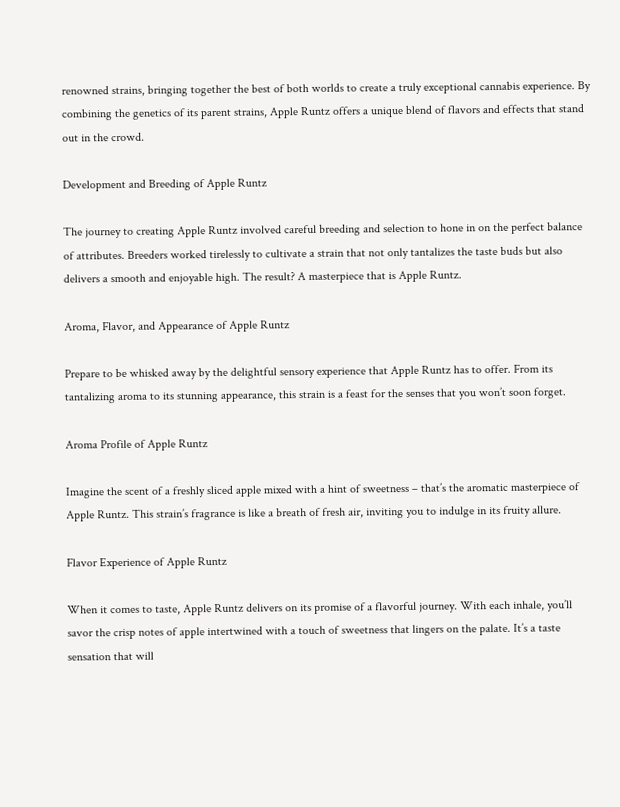renowned strains, bringing together the best of both worlds to create a truly exceptional cannabis experience. By combining the genetics of its parent strains, Apple Runtz offers a unique blend of flavors and effects that stand out in the crowd.

Development and Breeding of Apple Runtz

The journey to creating Apple Runtz involved careful breeding and selection to hone in on the perfect balance of attributes. Breeders worked tirelessly to cultivate a strain that not only tantalizes the taste buds but also delivers a smooth and enjoyable high. The result? A masterpiece that is Apple Runtz.

Aroma, Flavor, and Appearance of Apple Runtz

Prepare to be whisked away by the delightful sensory experience that Apple Runtz has to offer. From its tantalizing aroma to its stunning appearance, this strain is a feast for the senses that you won’t soon forget.

Aroma Profile of Apple Runtz

Imagine the scent of a freshly sliced apple mixed with a hint of sweetness – that’s the aromatic masterpiece of Apple Runtz. This strain’s fragrance is like a breath of fresh air, inviting you to indulge in its fruity allure.

Flavor Experience of Apple Runtz

When it comes to taste, Apple Runtz delivers on its promise of a flavorful journey. With each inhale, you’ll savor the crisp notes of apple intertwined with a touch of sweetness that lingers on the palate. It’s a taste sensation that will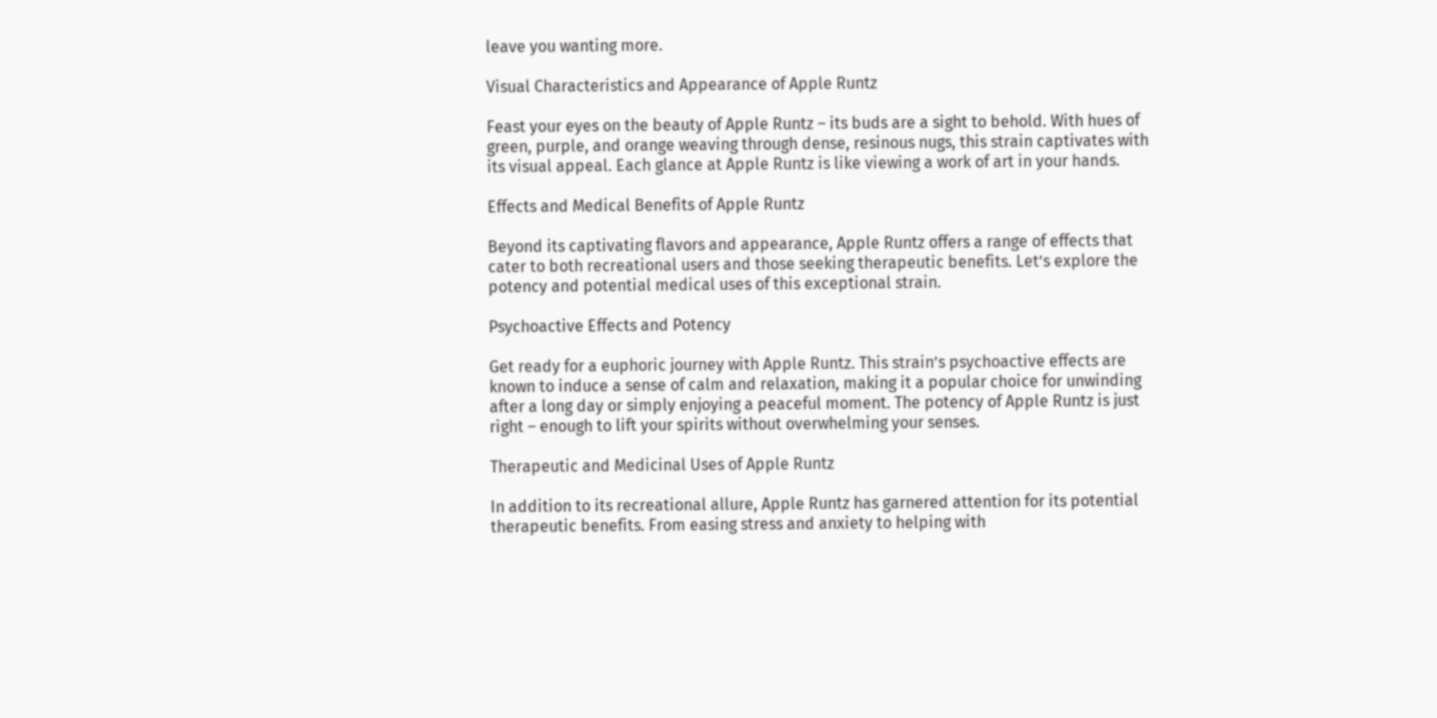leave you wanting more.

Visual Characteristics and Appearance of Apple Runtz

Feast your eyes on the beauty of Apple Runtz – its buds are a sight to behold. With hues of green, purple, and orange weaving through dense, resinous nugs, this strain captivates with its visual appeal. Each glance at Apple Runtz is like viewing a work of art in your hands.

Effects and Medical Benefits of Apple Runtz

Beyond its captivating flavors and appearance, Apple Runtz offers a range of effects that cater to both recreational users and those seeking therapeutic benefits. Let’s explore the potency and potential medical uses of this exceptional strain.

Psychoactive Effects and Potency

Get ready for a euphoric journey with Apple Runtz. This strain’s psychoactive effects are known to induce a sense of calm and relaxation, making it a popular choice for unwinding after a long day or simply enjoying a peaceful moment. The potency of Apple Runtz is just right – enough to lift your spirits without overwhelming your senses.

Therapeutic and Medicinal Uses of Apple Runtz

In addition to its recreational allure, Apple Runtz has garnered attention for its potential therapeutic benefits. From easing stress and anxiety to helping with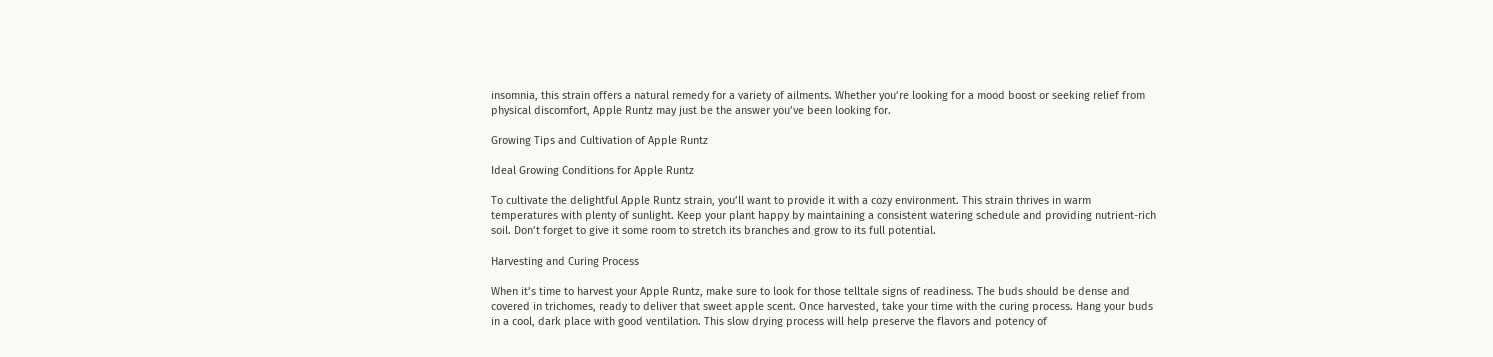insomnia, this strain offers a natural remedy for a variety of ailments. Whether you’re looking for a mood boost or seeking relief from physical discomfort, Apple Runtz may just be the answer you’ve been looking for.

Growing Tips and Cultivation of Apple Runtz

Ideal Growing Conditions for Apple Runtz

To cultivate the delightful Apple Runtz strain, you’ll want to provide it with a cozy environment. This strain thrives in warm temperatures with plenty of sunlight. Keep your plant happy by maintaining a consistent watering schedule and providing nutrient-rich soil. Don’t forget to give it some room to stretch its branches and grow to its full potential.

Harvesting and Curing Process

When it’s time to harvest your Apple Runtz, make sure to look for those telltale signs of readiness. The buds should be dense and covered in trichomes, ready to deliver that sweet apple scent. Once harvested, take your time with the curing process. Hang your buds in a cool, dark place with good ventilation. This slow drying process will help preserve the flavors and potency of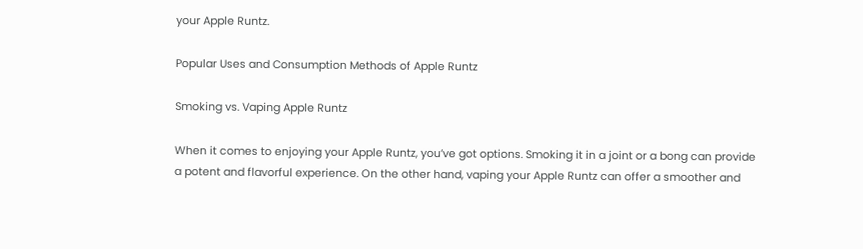your Apple Runtz.

Popular Uses and Consumption Methods of Apple Runtz

Smoking vs. Vaping Apple Runtz

When it comes to enjoying your Apple Runtz, you’ve got options. Smoking it in a joint or a bong can provide a potent and flavorful experience. On the other hand, vaping your Apple Runtz can offer a smoother and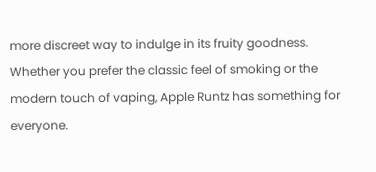more discreet way to indulge in its fruity goodness. Whether you prefer the classic feel of smoking or the modern touch of vaping, Apple Runtz has something for everyone.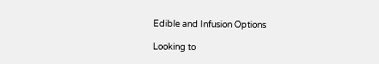Edible and Infusion Options

Looking to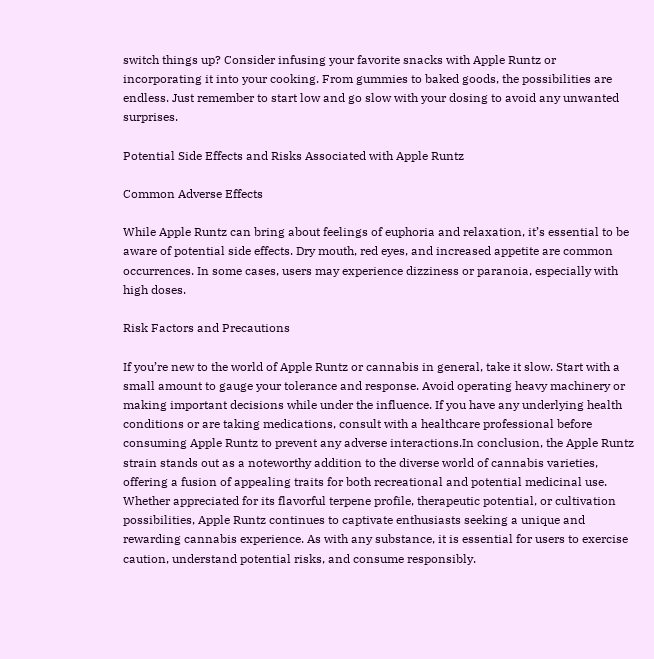switch things up? Consider infusing your favorite snacks with Apple Runtz or incorporating it into your cooking. From gummies to baked goods, the possibilities are endless. Just remember to start low and go slow with your dosing to avoid any unwanted surprises.

Potential Side Effects and Risks Associated with Apple Runtz

Common Adverse Effects

While Apple Runtz can bring about feelings of euphoria and relaxation, it’s essential to be aware of potential side effects. Dry mouth, red eyes, and increased appetite are common occurrences. In some cases, users may experience dizziness or paranoia, especially with high doses.

Risk Factors and Precautions

If you’re new to the world of Apple Runtz or cannabis in general, take it slow. Start with a small amount to gauge your tolerance and response. Avoid operating heavy machinery or making important decisions while under the influence. If you have any underlying health conditions or are taking medications, consult with a healthcare professional before consuming Apple Runtz to prevent any adverse interactions.In conclusion, the Apple Runtz strain stands out as a noteworthy addition to the diverse world of cannabis varieties, offering a fusion of appealing traits for both recreational and potential medicinal use. Whether appreciated for its flavorful terpene profile, therapeutic potential, or cultivation possibilities, Apple Runtz continues to captivate enthusiasts seeking a unique and rewarding cannabis experience. As with any substance, it is essential for users to exercise caution, understand potential risks, and consume responsibly.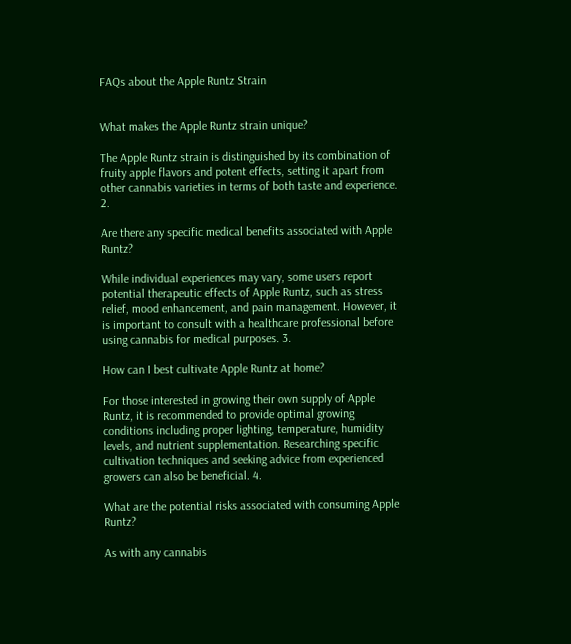FAQs about the Apple Runtz Strain


What makes the Apple Runtz strain unique?

The Apple Runtz strain is distinguished by its combination of fruity apple flavors and potent effects, setting it apart from other cannabis varieties in terms of both taste and experience. 2.

Are there any specific medical benefits associated with Apple Runtz?

While individual experiences may vary, some users report potential therapeutic effects of Apple Runtz, such as stress relief, mood enhancement, and pain management. However, it is important to consult with a healthcare professional before using cannabis for medical purposes. 3.

How can I best cultivate Apple Runtz at home?

For those interested in growing their own supply of Apple Runtz, it is recommended to provide optimal growing conditions including proper lighting, temperature, humidity levels, and nutrient supplementation. Researching specific cultivation techniques and seeking advice from experienced growers can also be beneficial. 4.

What are the potential risks associated with consuming Apple Runtz?

As with any cannabis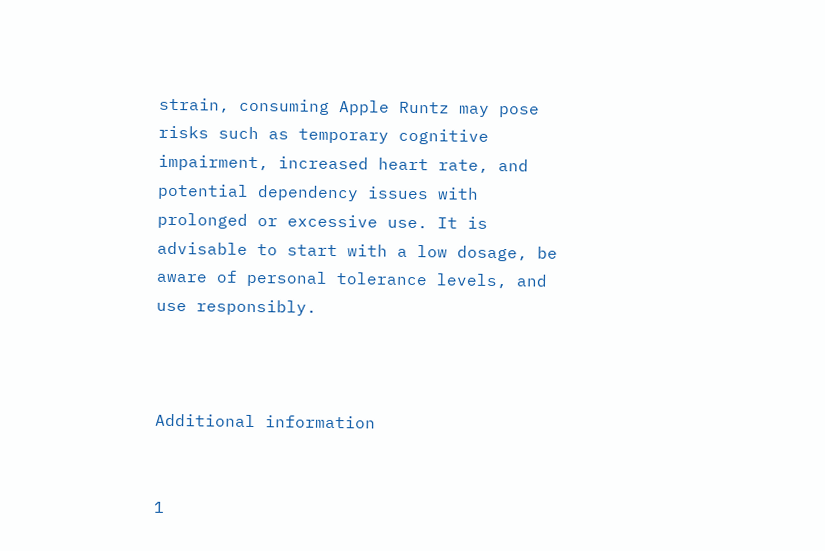strain, consuming Apple Runtz may pose risks such as temporary cognitive impairment, increased heart rate, and potential dependency issues with prolonged or excessive use. It is advisable to start with a low dosage, be aware of personal tolerance levels, and use responsibly.



Additional information


1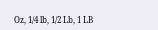Oz, 1/4 lb, 1/2 Lb, 1 LB